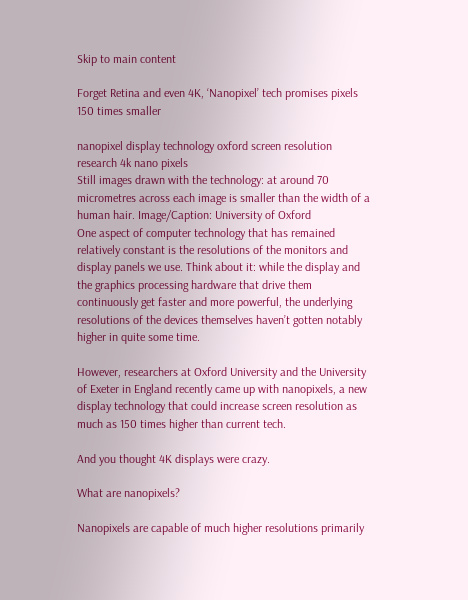Skip to main content

Forget Retina and even 4K, ‘Nanopixel’ tech promises pixels 150 times smaller

nanopixel display technology oxford screen resolution research 4k nano pixels
Still images drawn with the technology: at around 70 micrometres across each image is smaller than the width of a human hair. Image/Caption: University of Oxford
One aspect of computer technology that has remained relatively constant is the resolutions of the monitors and display panels we use. Think about it: while the display and the graphics processing hardware that drive them continuously get faster and more powerful, the underlying resolutions of the devices themselves haven’t gotten notably higher in quite some time.

However, researchers at Oxford University and the University of Exeter in England recently came up with nanopixels, a new display technology that could increase screen resolution as much as 150 times higher than current tech.

And you thought 4K displays were crazy.

What are nanopixels?

Nanopixels are capable of much higher resolutions primarily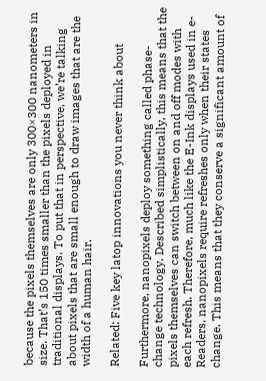because the pixels themselves are only 300×300 nanometers in size. That’s 150 times smaller than the pixels deployed in traditional displays. To put that in perspective, we’re talking about pixels that are small enough to draw images that are the width of a human hair.

Related: Five key latop innovations you never think about

Furthermore, nanopixels deploy something called phase-change technology. Described simplistically, this means that the pixels themselves can switch between on and off modes with each refresh. Therefore, much like the E-Ink displays used in e-Readers, nanopixels require refreshes only when their states change. This means that they conserve a significant amount of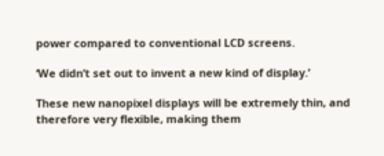power compared to conventional LCD screens.

‘We didn’t set out to invent a new kind of display.’

These new nanopixel displays will be extremely thin, and therefore very flexible, making them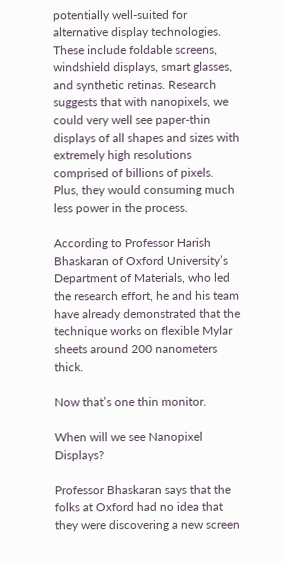potentially well-suited for alternative display technologies. These include foldable screens, windshield displays, smart glasses, and synthetic retinas. Research suggests that with nanopixels, we could very well see paper-thin displays of all shapes and sizes with extremely high resolutions comprised of billions of pixels. Plus, they would consuming much less power in the process.

According to Professor Harish Bhaskaran of Oxford University’s Department of Materials, who led the research effort, he and his team have already demonstrated that the technique works on flexible Mylar sheets around 200 nanometers thick.

Now that’s one thin monitor.

When will we see Nanopixel Displays?

Professor Bhaskaran says that the folks at Oxford had no idea that they were discovering a new screen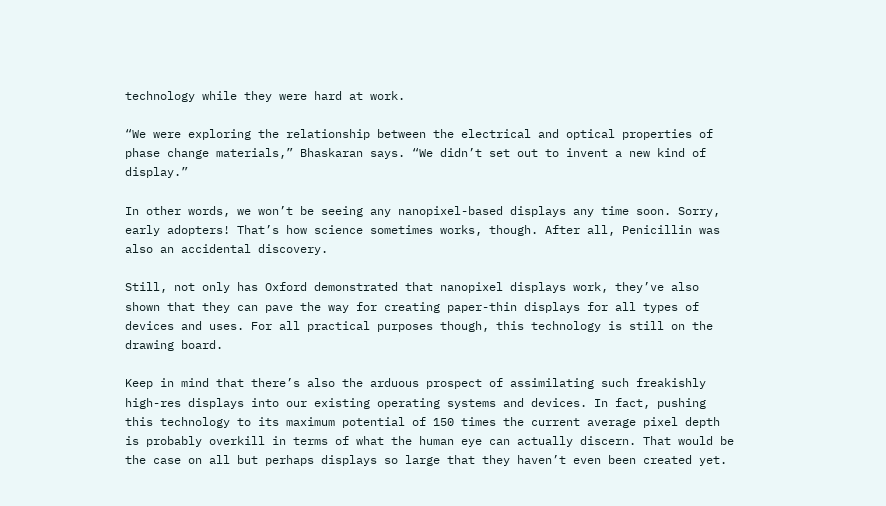technology while they were hard at work.

“We were exploring the relationship between the electrical and optical properties of phase change materials,” Bhaskaran says. “We didn’t set out to invent a new kind of display.”

In other words, we won’t be seeing any nanopixel-based displays any time soon. Sorry, early adopters! That’s how science sometimes works, though. After all, Penicillin was also an accidental discovery.

Still, not only has Oxford demonstrated that nanopixel displays work, they’ve also shown that they can pave the way for creating paper-thin displays for all types of devices and uses. For all practical purposes though, this technology is still on the drawing board.

Keep in mind that there’s also the arduous prospect of assimilating such freakishly high-res displays into our existing operating systems and devices. In fact, pushing this technology to its maximum potential of 150 times the current average pixel depth is probably overkill in terms of what the human eye can actually discern. That would be the case on all but perhaps displays so large that they haven’t even been created yet.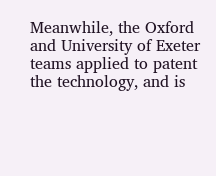Meanwhile, the Oxford and University of Exeter teams applied to patent the technology, and is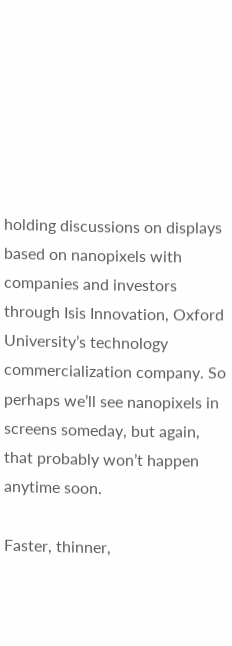holding discussions on displays based on nanopixels with companies and investors through Isis Innovation, Oxford University’s technology commercialization company. So perhaps we’ll see nanopixels in screens someday, but again, that probably won’t happen anytime soon.

Faster, thinner,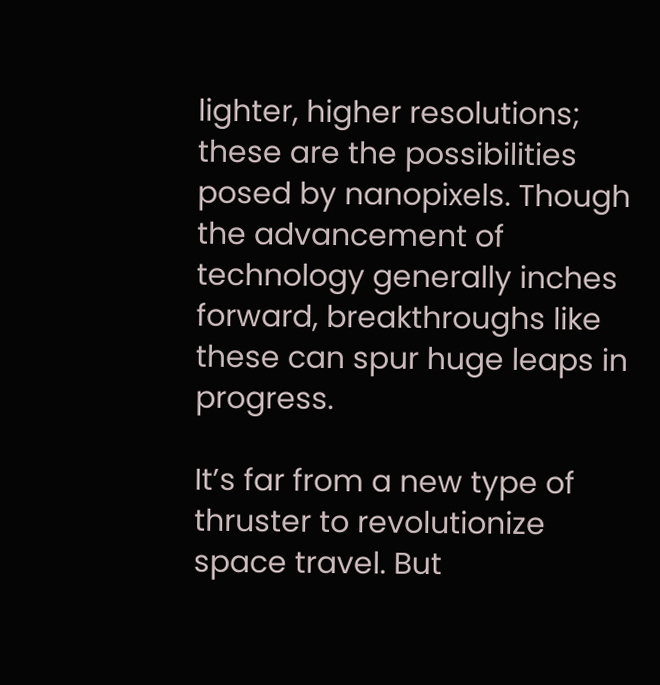lighter, higher resolutions; these are the possibilities posed by nanopixels. Though the advancement of technology generally inches forward, breakthroughs like these can spur huge leaps in progress.

It’s far from a new type of thruster to revolutionize space travel. But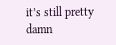it’s still pretty damn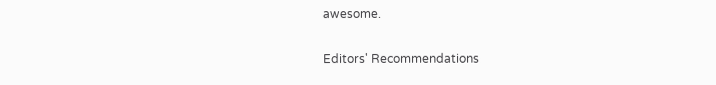awesome.

Editors' Recommendations